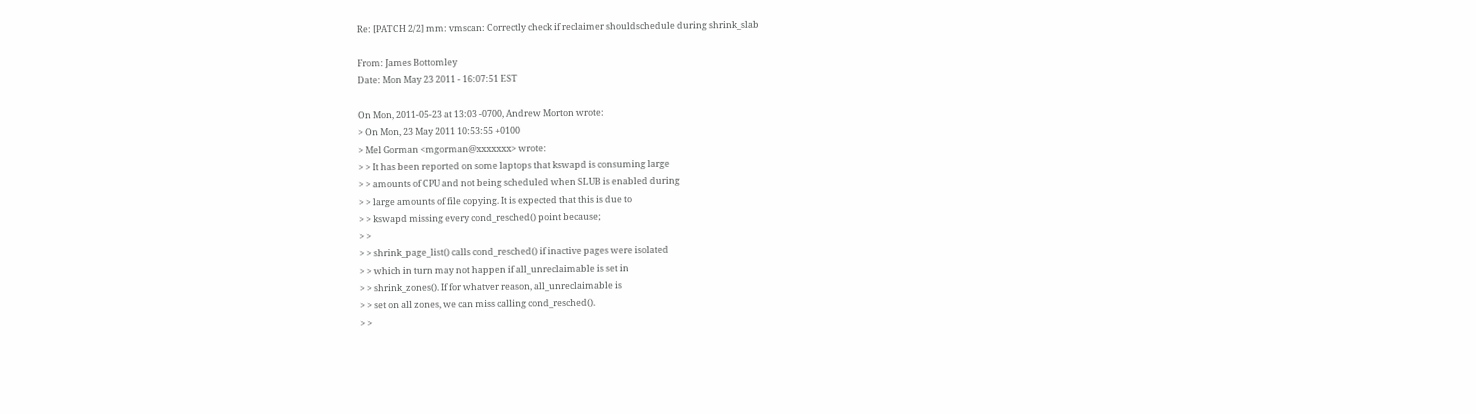Re: [PATCH 2/2] mm: vmscan: Correctly check if reclaimer shouldschedule during shrink_slab

From: James Bottomley
Date: Mon May 23 2011 - 16:07:51 EST

On Mon, 2011-05-23 at 13:03 -0700, Andrew Morton wrote:
> On Mon, 23 May 2011 10:53:55 +0100
> Mel Gorman <mgorman@xxxxxxx> wrote:
> > It has been reported on some laptops that kswapd is consuming large
> > amounts of CPU and not being scheduled when SLUB is enabled during
> > large amounts of file copying. It is expected that this is due to
> > kswapd missing every cond_resched() point because;
> >
> > shrink_page_list() calls cond_resched() if inactive pages were isolated
> > which in turn may not happen if all_unreclaimable is set in
> > shrink_zones(). If for whatver reason, all_unreclaimable is
> > set on all zones, we can miss calling cond_resched().
> >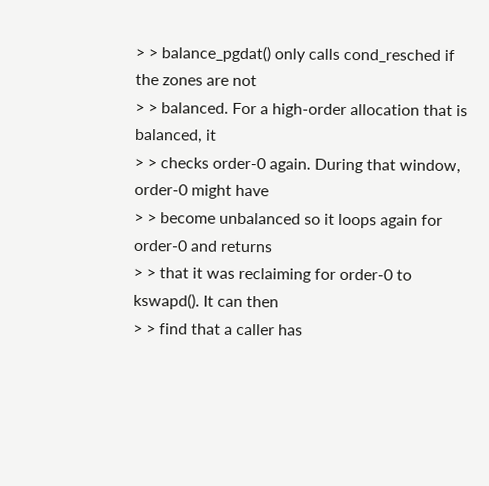> > balance_pgdat() only calls cond_resched if the zones are not
> > balanced. For a high-order allocation that is balanced, it
> > checks order-0 again. During that window, order-0 might have
> > become unbalanced so it loops again for order-0 and returns
> > that it was reclaiming for order-0 to kswapd(). It can then
> > find that a caller has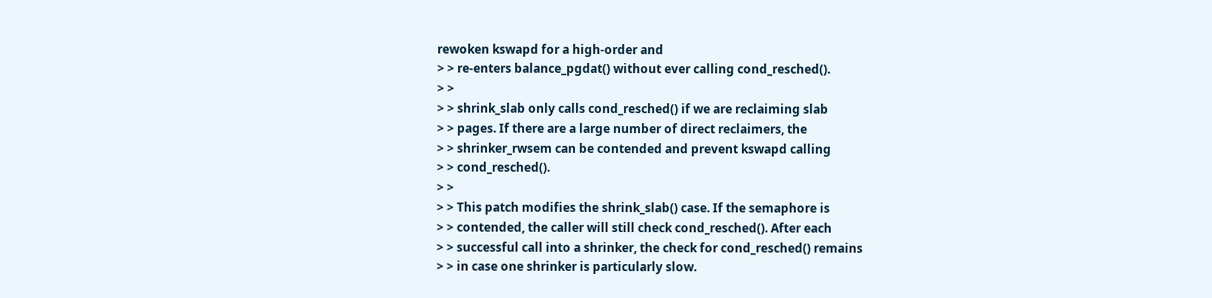rewoken kswapd for a high-order and
> > re-enters balance_pgdat() without ever calling cond_resched().
> >
> > shrink_slab only calls cond_resched() if we are reclaiming slab
> > pages. If there are a large number of direct reclaimers, the
> > shrinker_rwsem can be contended and prevent kswapd calling
> > cond_resched().
> >
> > This patch modifies the shrink_slab() case. If the semaphore is
> > contended, the caller will still check cond_resched(). After each
> > successful call into a shrinker, the check for cond_resched() remains
> > in case one shrinker is particularly slow.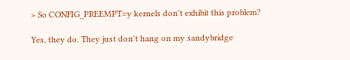> So CONFIG_PREEMPT=y kernels don't exhibit this problem?

Yes, they do. They just don't hang on my sandybridge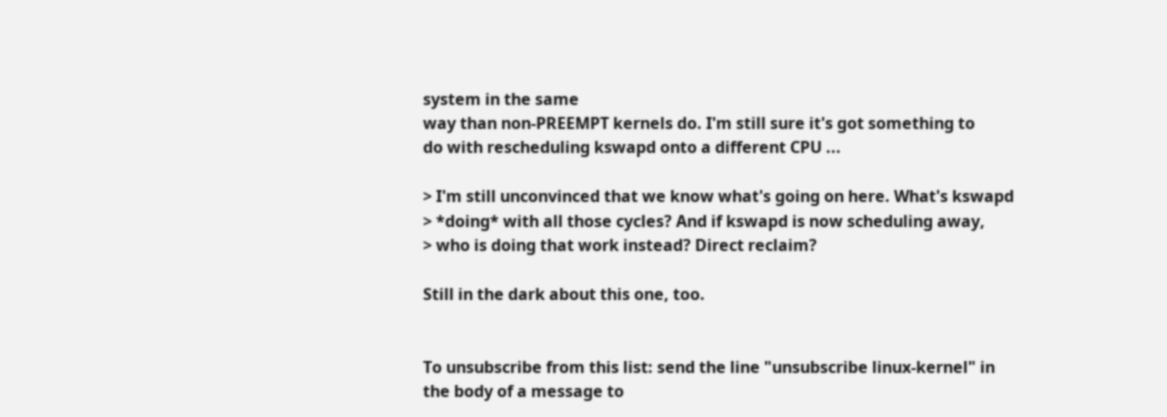system in the same
way than non-PREEMPT kernels do. I'm still sure it's got something to
do with rescheduling kswapd onto a different CPU ...

> I'm still unconvinced that we know what's going on here. What's kswapd
> *doing* with all those cycles? And if kswapd is now scheduling away,
> who is doing that work instead? Direct reclaim?

Still in the dark about this one, too.


To unsubscribe from this list: send the line "unsubscribe linux-kernel" in
the body of a message to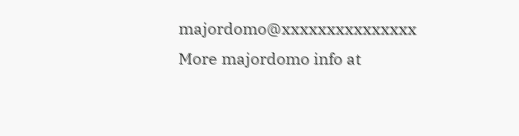majordomo@xxxxxxxxxxxxxxx
More majordomo info at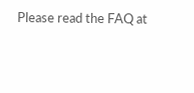Please read the FAQ at